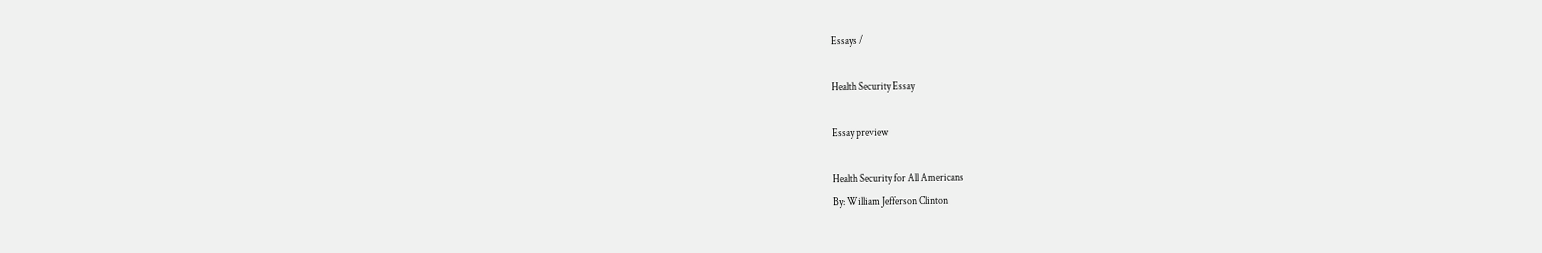Essays /

Health Security Essay

Essay preview

Health Security for All Americans
By: William Jefferson Clinton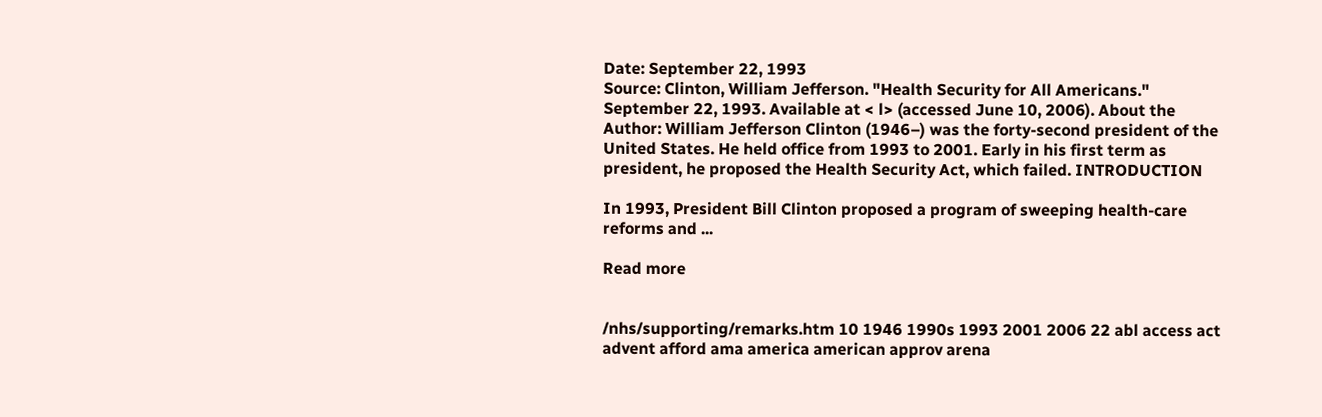Date: September 22, 1993
Source: Clinton, William Jefferson. "Health Security for All Americans." September 22, 1993. Available at < l> (accessed June 10, 2006). About the Author: William Jefferson Clinton (1946–) was the forty-second president of the United States. He held office from 1993 to 2001. Early in his first term as president, he proposed the Health Security Act, which failed. INTRODUCTION

In 1993, President Bill Clinton proposed a program of sweeping health-care reforms and ...

Read more


/nhs/supporting/remarks.htm 10 1946 1990s 1993 2001 2006 22 abl access act advent afford ama america american approv arena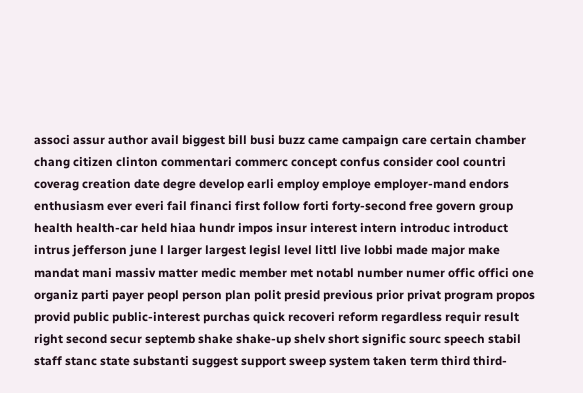associ assur author avail biggest bill busi buzz came campaign care certain chamber chang citizen clinton commentari commerc concept confus consider cool countri coverag creation date degre develop earli employ employe employer-mand endors enthusiasm ever everi fail financi first follow forti forty-second free govern group health health-car held hiaa hundr impos insur interest intern introduc introduct intrus jefferson june l larger largest legisl level littl live lobbi made major make mandat mani massiv matter medic member met notabl number numer offic offici one organiz parti payer peopl person plan polit presid previous prior privat program propos provid public public-interest purchas quick recoveri reform regardless requir result right second secur septemb shake shake-up shelv short signific sourc speech stabil staff stanc state substanti suggest support sweep system taken term third third-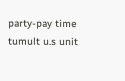party-pay time tumult u.s unit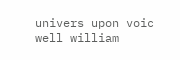univers upon voic well william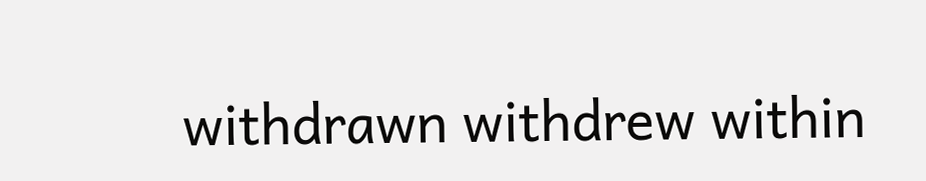withdrawn withdrew within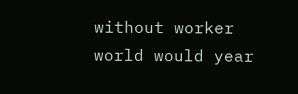without worker world would year